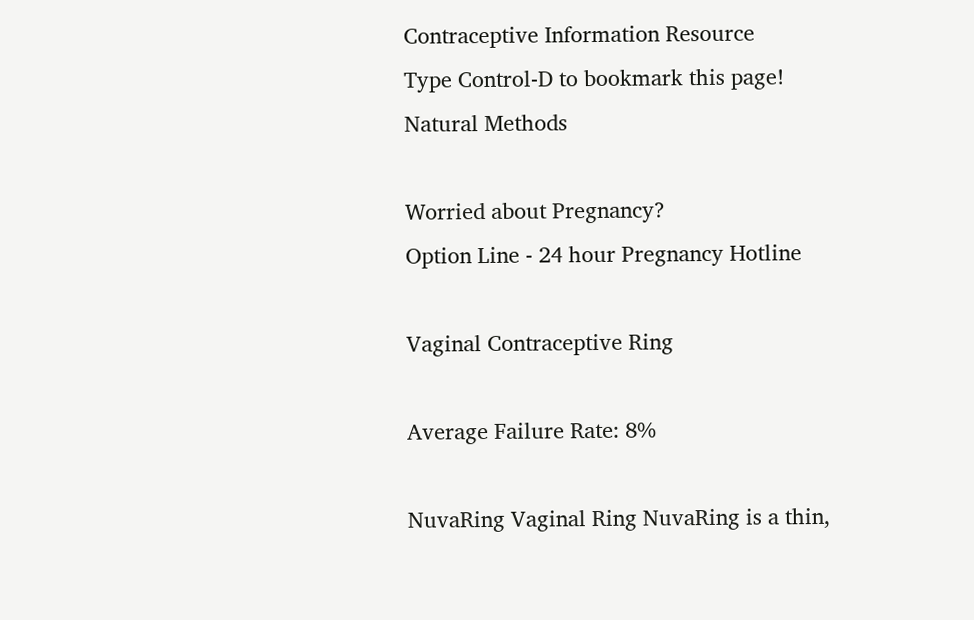Contraceptive Information Resource
Type Control-D to bookmark this page!
Natural Methods

Worried about Pregnancy?
Option Line - 24 hour Pregnancy Hotline

Vaginal Contraceptive Ring

Average Failure Rate: 8%

NuvaRing Vaginal Ring NuvaRing is a thin,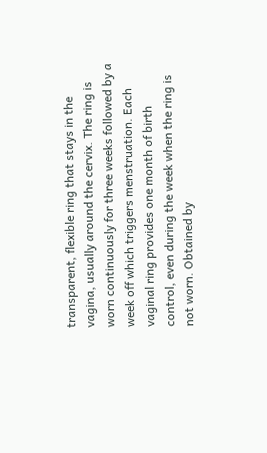transparent, flexible ring that stays in the vagina, usually around the cervix. The ring is worn continuously for three weeks followed by a week off which triggers menstruation. Each vaginal ring provides one month of birth control, even during the week when the ring is not worn. Obtained by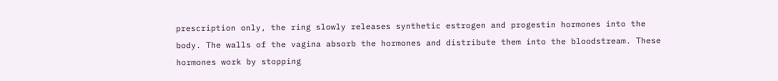prescription only, the ring slowly releases synthetic estrogen and progestin hormones into the body. The walls of the vagina absorb the hormones and distribute them into the bloodstream. These hormones work by stopping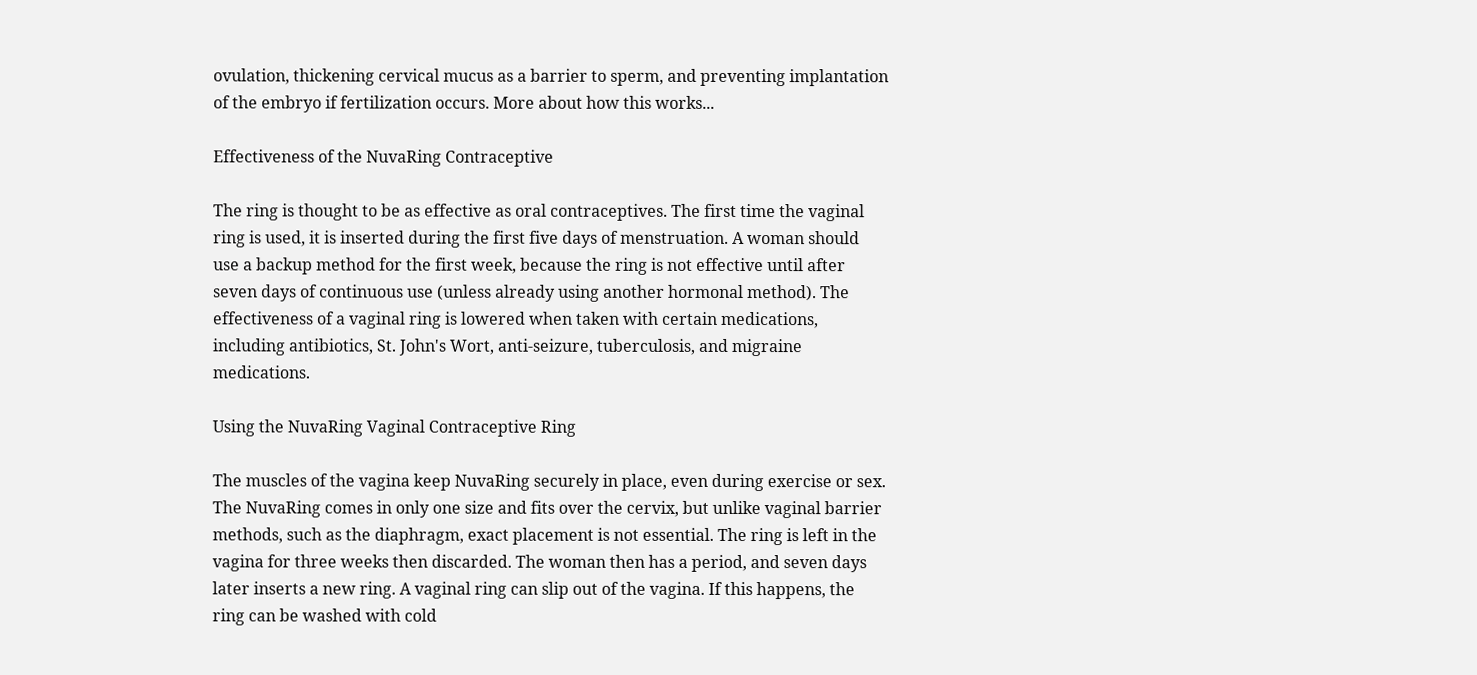ovulation, thickening cervical mucus as a barrier to sperm, and preventing implantation of the embryo if fertilization occurs. More about how this works...

Effectiveness of the NuvaRing Contraceptive

The ring is thought to be as effective as oral contraceptives. The first time the vaginal ring is used, it is inserted during the first five days of menstruation. A woman should use a backup method for the first week, because the ring is not effective until after seven days of continuous use (unless already using another hormonal method). The effectiveness of a vaginal ring is lowered when taken with certain medications, including antibiotics, St. John's Wort, anti-seizure, tuberculosis, and migraine medications.

Using the NuvaRing Vaginal Contraceptive Ring

The muscles of the vagina keep NuvaRing securely in place, even during exercise or sex. The NuvaRing comes in only one size and fits over the cervix, but unlike vaginal barrier methods, such as the diaphragm, exact placement is not essential. The ring is left in the vagina for three weeks then discarded. The woman then has a period, and seven days later inserts a new ring. A vaginal ring can slip out of the vagina. If this happens, the ring can be washed with cold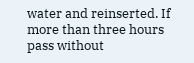water and reinserted. If more than three hours pass without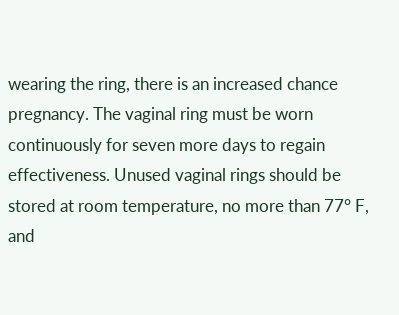wearing the ring, there is an increased chance pregnancy. The vaginal ring must be worn continuously for seven more days to regain effectiveness. Unused vaginal rings should be stored at room temperature, no more than 77° F, and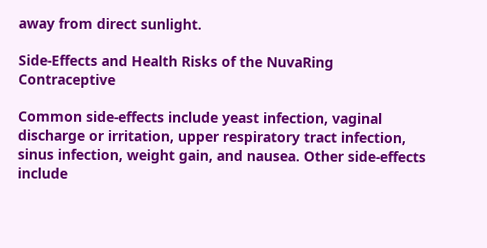away from direct sunlight.

Side-Effects and Health Risks of the NuvaRing Contraceptive

Common side-effects include yeast infection, vaginal discharge or irritation, upper respiratory tract infection, sinus infection, weight gain, and nausea. Other side-effects include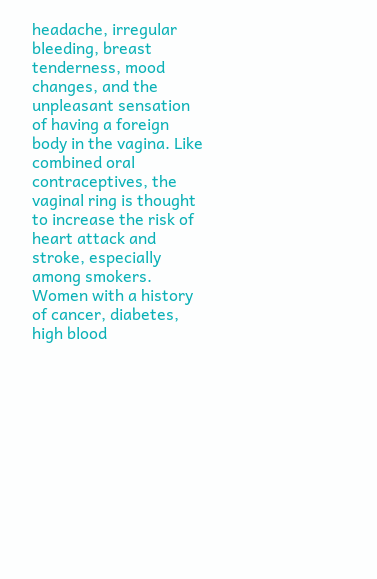headache, irregular bleeding, breast tenderness, mood changes, and the unpleasant sensation of having a foreign body in the vagina. Like combined oral contraceptives, the vaginal ring is thought to increase the risk of heart attack and stroke, especially among smokers. Women with a history of cancer, diabetes, high blood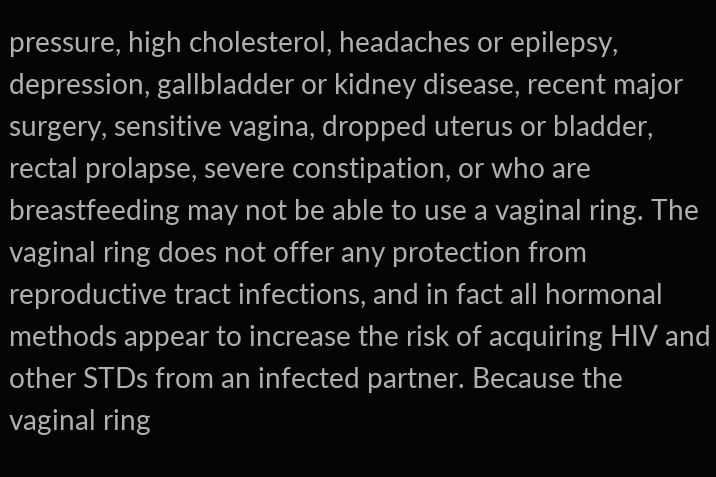pressure, high cholesterol, headaches or epilepsy, depression, gallbladder or kidney disease, recent major surgery, sensitive vagina, dropped uterus or bladder, rectal prolapse, severe constipation, or who are breastfeeding may not be able to use a vaginal ring. The vaginal ring does not offer any protection from reproductive tract infections, and in fact all hormonal methods appear to increase the risk of acquiring HIV and other STDs from an infected partner. Because the vaginal ring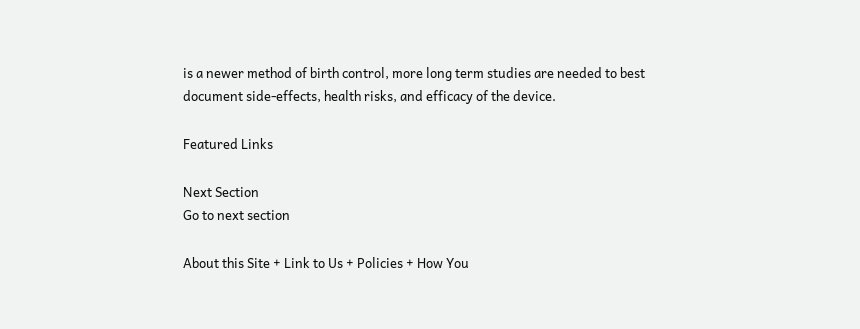is a newer method of birth control, more long term studies are needed to best document side-effects, health risks, and efficacy of the device.

Featured Links

Next Section
Go to next section

About this Site + Link to Us + Policies + How You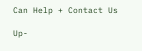Can Help + Contact Us

Up-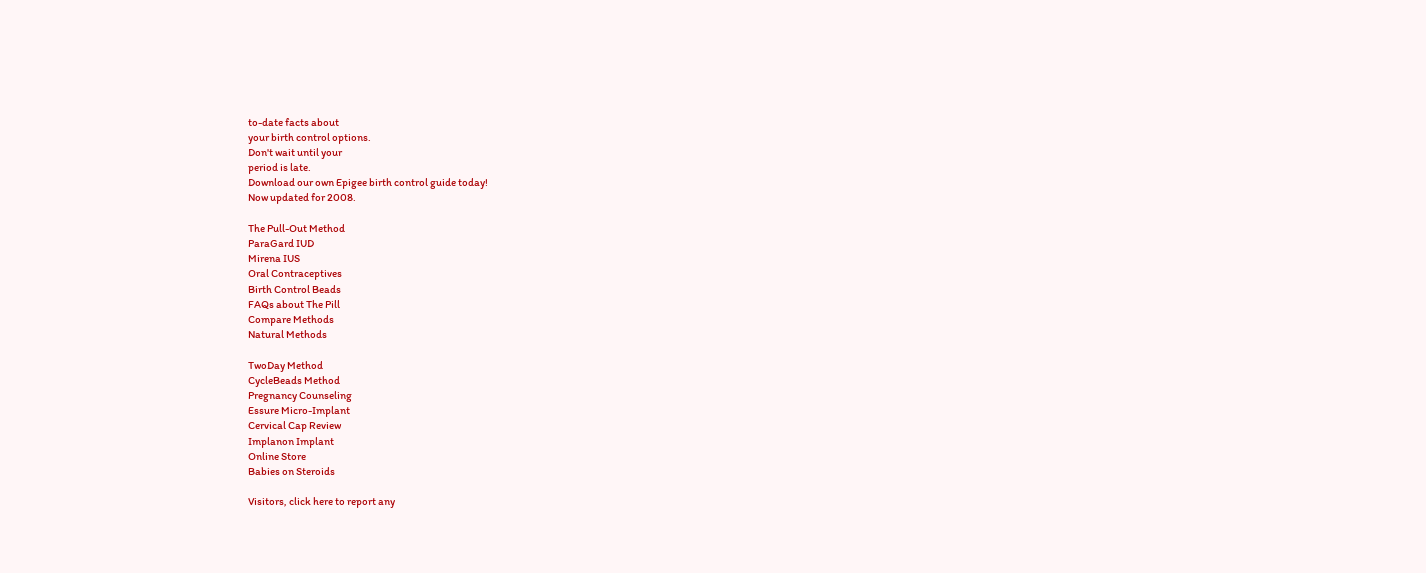to-date facts about
your birth control options.
Don't wait until your
period is late.
Download our own Epigee birth control guide today!
Now updated for 2008.

The Pull-Out Method
ParaGard IUD
Mirena IUS
Oral Contraceptives
Birth Control Beads
FAQs about The Pill
Compare Methods
Natural Methods

TwoDay Method
CycleBeads Method
Pregnancy Counseling
Essure Micro-Implant
Cervical Cap Review
Implanon Implant
Online Store
Babies on Steroids

Visitors, click here to report any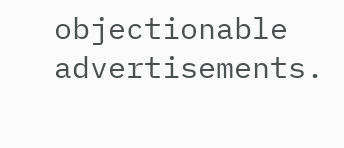objectionable advertisements.